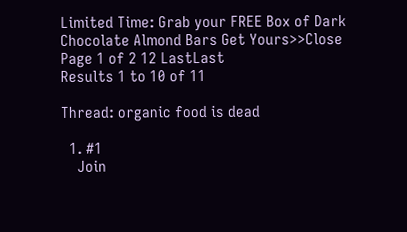Limited Time: Grab your FREE Box of Dark Chocolate Almond Bars Get Yours>>Close
Page 1 of 2 12 LastLast
Results 1 to 10 of 11

Thread: organic food is dead

  1. #1
    Join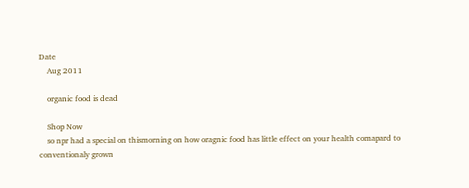Date
    Aug 2011

    organic food is dead

    Shop Now
    so npr had a special on thismorning on how oragnic food has little effect on your health comapard to conventionaly grown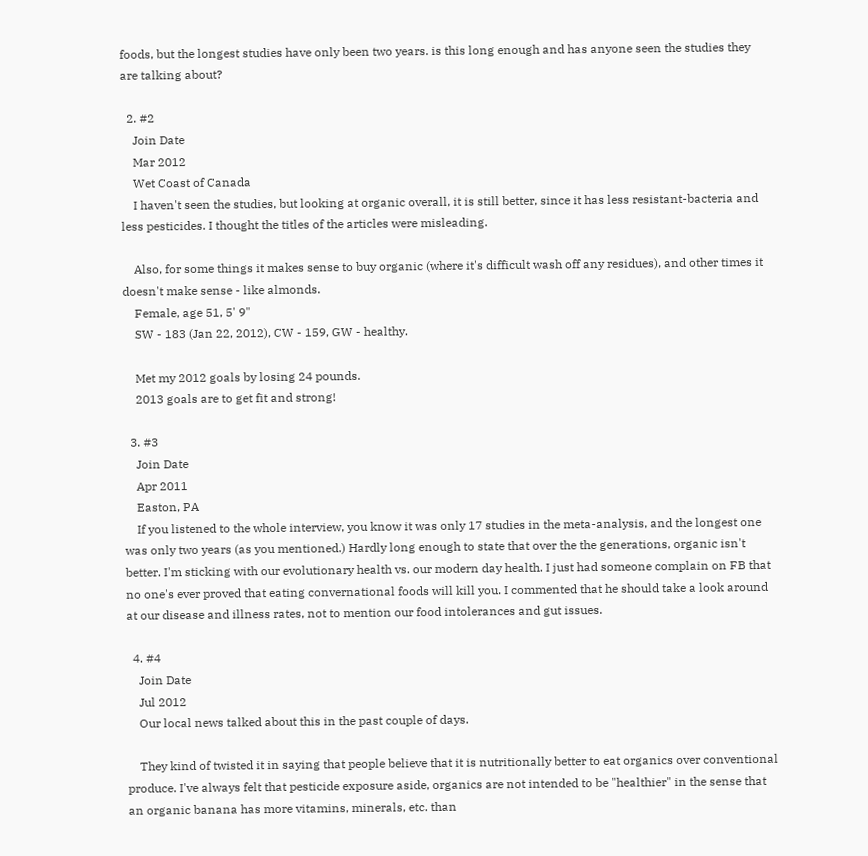foods, but the longest studies have only been two years. is this long enough and has anyone seen the studies they are talking about?

  2. #2
    Join Date
    Mar 2012
    Wet Coast of Canada
    I haven't seen the studies, but looking at organic overall, it is still better, since it has less resistant-bacteria and less pesticides. I thought the titles of the articles were misleading.

    Also, for some things it makes sense to buy organic (where it's difficult wash off any residues), and other times it doesn't make sense - like almonds.
    Female, age 51, 5' 9"
    SW - 183 (Jan 22, 2012), CW - 159, GW - healthy.

    Met my 2012 goals by losing 24 pounds.
    2013 goals are to get fit and strong!

  3. #3
    Join Date
    Apr 2011
    Easton, PA
    If you listened to the whole interview, you know it was only 17 studies in the meta-analysis, and the longest one was only two years (as you mentioned.) Hardly long enough to state that over the the generations, organic isn't better. I'm sticking with our evolutionary health vs. our modern day health. I just had someone complain on FB that no one's ever proved that eating convernational foods will kill you. I commented that he should take a look around at our disease and illness rates, not to mention our food intolerances and gut issues.

  4. #4
    Join Date
    Jul 2012
    Our local news talked about this in the past couple of days.

    They kind of twisted it in saying that people believe that it is nutritionally better to eat organics over conventional produce. I've always felt that pesticide exposure aside, organics are not intended to be "healthier" in the sense that an organic banana has more vitamins, minerals, etc. than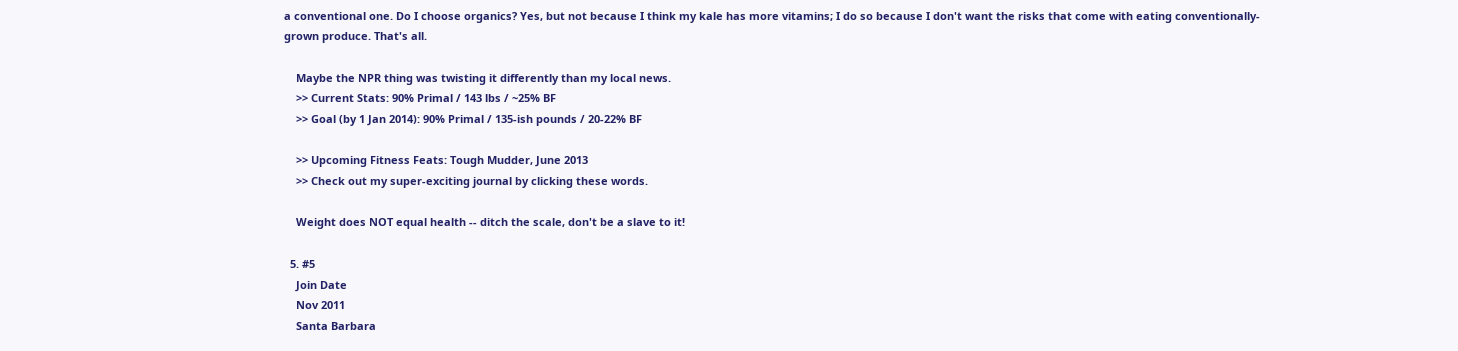a conventional one. Do I choose organics? Yes, but not because I think my kale has more vitamins; I do so because I don't want the risks that come with eating conventionally-grown produce. That's all.

    Maybe the NPR thing was twisting it differently than my local news.
    >> Current Stats: 90% Primal / 143 lbs / ~25% BF
    >> Goal (by 1 Jan 2014): 90% Primal / 135-ish pounds / 20-22% BF

    >> Upcoming Fitness Feats: Tough Mudder, June 2013
    >> Check out my super-exciting journal by clicking these words.

    Weight does NOT equal health -- ditch the scale, don't be a slave to it!

  5. #5
    Join Date
    Nov 2011
    Santa Barbara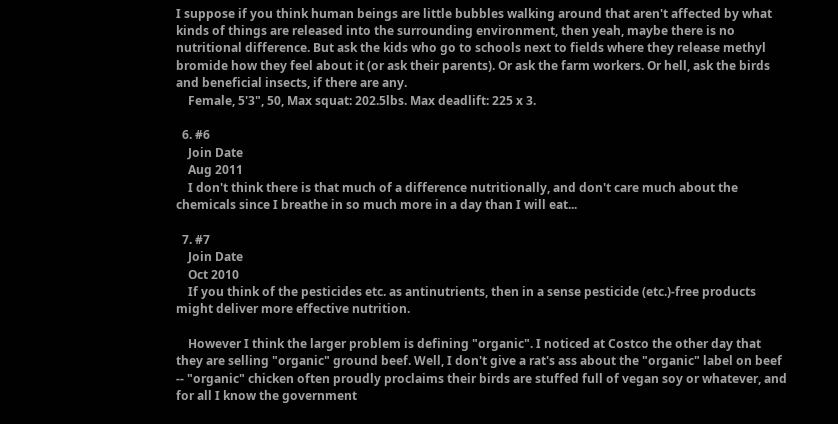I suppose if you think human beings are little bubbles walking around that aren't affected by what kinds of things are released into the surrounding environment, then yeah, maybe there is no nutritional difference. But ask the kids who go to schools next to fields where they release methyl bromide how they feel about it (or ask their parents). Or ask the farm workers. Or hell, ask the birds and beneficial insects, if there are any.
    Female, 5'3", 50, Max squat: 202.5lbs. Max deadlift: 225 x 3.

  6. #6
    Join Date
    Aug 2011
    I don't think there is that much of a difference nutritionally, and don't care much about the chemicals since I breathe in so much more in a day than I will eat...

  7. #7
    Join Date
    Oct 2010
    If you think of the pesticides etc. as antinutrients, then in a sense pesticide (etc.)-free products might deliver more effective nutrition.

    However I think the larger problem is defining "organic". I noticed at Costco the other day that they are selling "organic" ground beef. Well, I don't give a rat's ass about the "organic" label on beef -- "organic" chicken often proudly proclaims their birds are stuffed full of vegan soy or whatever, and for all I know the government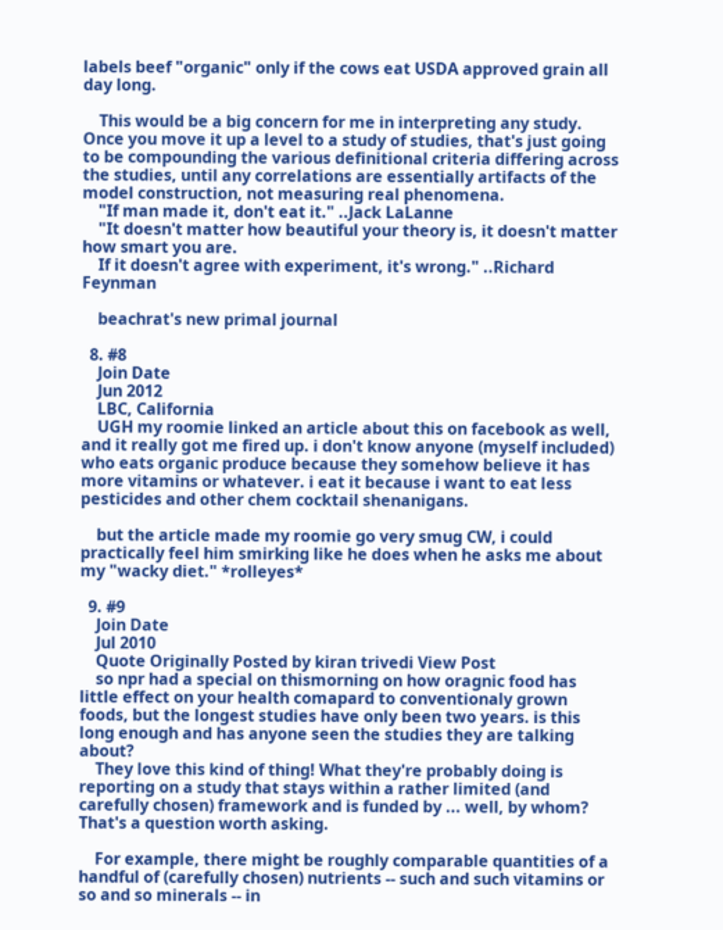labels beef "organic" only if the cows eat USDA approved grain all day long.

    This would be a big concern for me in interpreting any study. Once you move it up a level to a study of studies, that's just going to be compounding the various definitional criteria differing across the studies, until any correlations are essentially artifacts of the model construction, not measuring real phenomena.
    "If man made it, don't eat it." ..Jack LaLanne
    "It doesn't matter how beautiful your theory is, it doesn't matter how smart you are.
    If it doesn't agree with experiment, it's wrong." ..Richard Feynman

    beachrat's new primal journal

  8. #8
    Join Date
    Jun 2012
    LBC, California
    UGH my roomie linked an article about this on facebook as well, and it really got me fired up. i don't know anyone (myself included) who eats organic produce because they somehow believe it has more vitamins or whatever. i eat it because i want to eat less pesticides and other chem cocktail shenanigans.

    but the article made my roomie go very smug CW, i could practically feel him smirking like he does when he asks me about my "wacky diet." *rolleyes*

  9. #9
    Join Date
    Jul 2010
    Quote Originally Posted by kiran trivedi View Post
    so npr had a special on thismorning on how oragnic food has little effect on your health comapard to conventionaly grown foods, but the longest studies have only been two years. is this long enough and has anyone seen the studies they are talking about?
    They love this kind of thing! What they're probably doing is reporting on a study that stays within a rather limited (and carefully chosen) framework and is funded by ... well, by whom? That's a question worth asking.

    For example, there might be roughly comparable quantities of a handful of (carefully chosen) nutrients -- such and such vitamins or so and so minerals -- in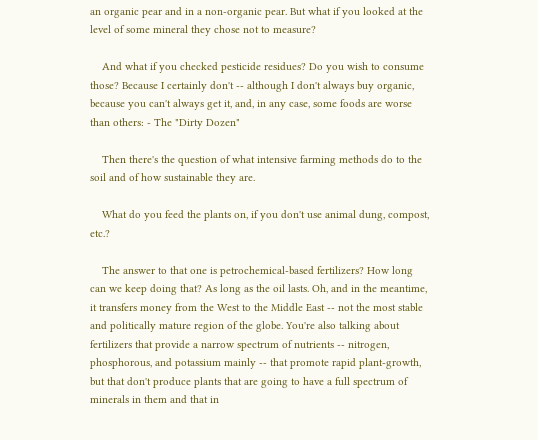an organic pear and in a non-organic pear. But what if you looked at the level of some mineral they chose not to measure?

    And what if you checked pesticide residues? Do you wish to consume those? Because I certainly don't -- although I don't always buy organic, because you can't always get it, and, in any case, some foods are worse than others: - The "Dirty Dozen"

    Then there's the question of what intensive farming methods do to the soil and of how sustainable they are.

    What do you feed the plants on, if you don't use animal dung, compost, etc.?

    The answer to that one is petrochemical-based fertilizers? How long can we keep doing that? As long as the oil lasts. Oh, and in the meantime, it transfers money from the West to the Middle East -- not the most stable and politically mature region of the globe. You're also talking about fertilizers that provide a narrow spectrum of nutrients -- nitrogen, phosphorous, and potassium mainly -- that promote rapid plant-growth, but that don't produce plants that are going to have a full spectrum of minerals in them and that in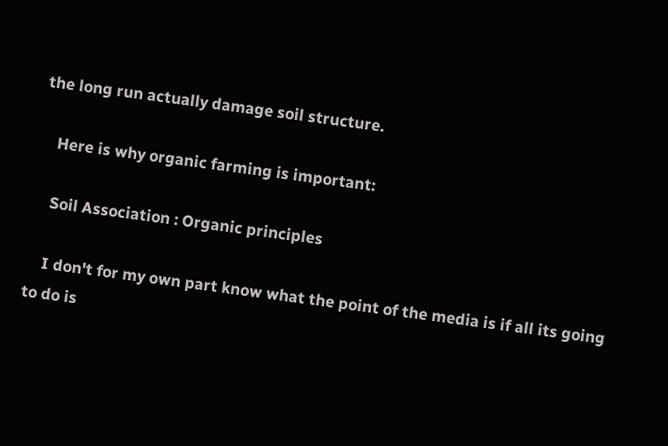the long run actually damage soil structure.

    Here is why organic farming is important:

    Soil Association : Organic principles

    I don't for my own part know what the point of the media is if all its going to do is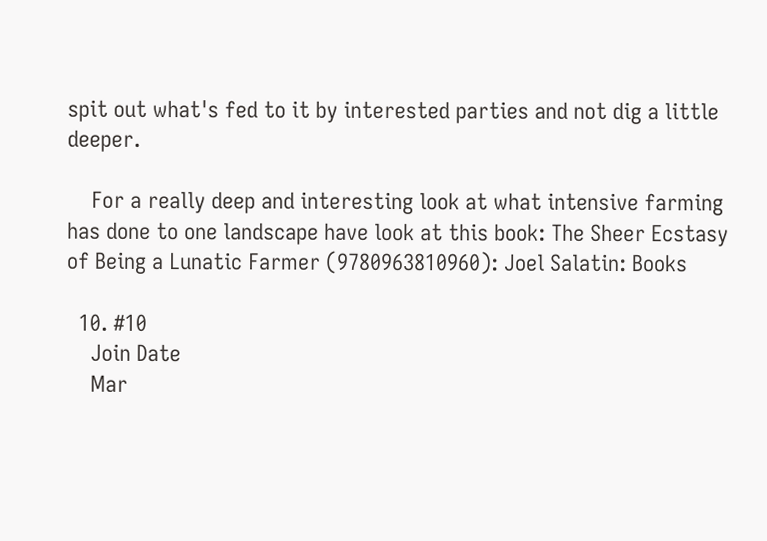spit out what's fed to it by interested parties and not dig a little deeper.

    For a really deep and interesting look at what intensive farming has done to one landscape have look at this book: The Sheer Ecstasy of Being a Lunatic Farmer (9780963810960): Joel Salatin: Books

  10. #10
    Join Date
    Mar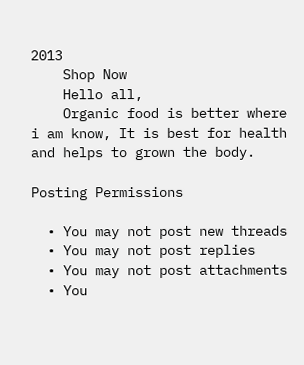2013
    Shop Now
    Hello all,
    Organic food is better where i am know, It is best for health and helps to grown the body.

Posting Permissions

  • You may not post new threads
  • You may not post replies
  • You may not post attachments
  • You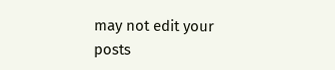may not edit your posts